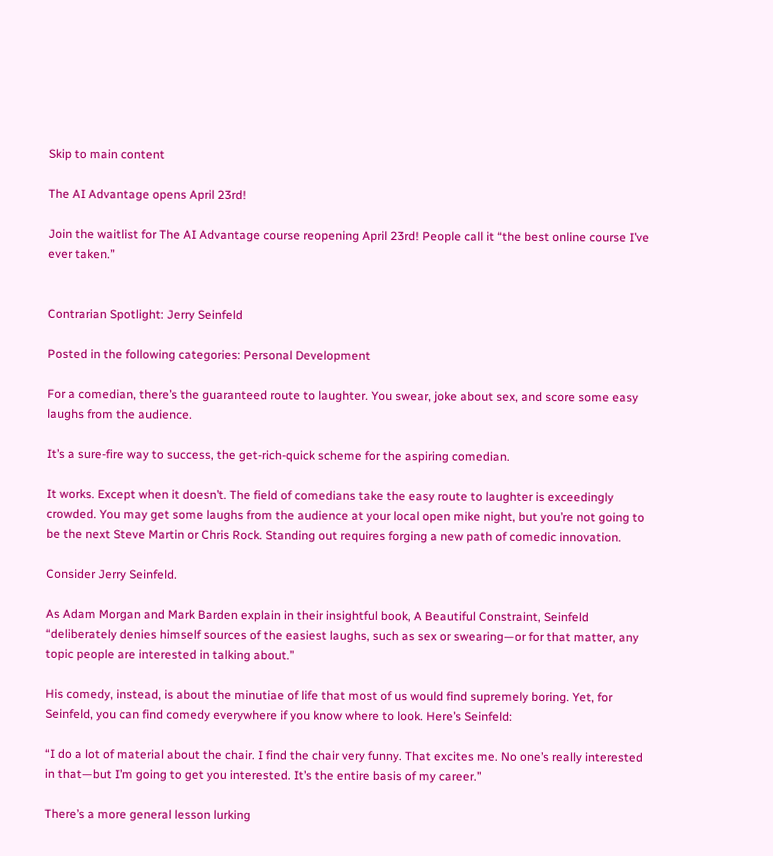Skip to main content

The AI Advantage opens April 23rd!

Join the waitlist for The AI Advantage course reopening April 23rd! People call it “the best online course I’ve ever taken.”


Contrarian Spotlight: Jerry Seinfeld

Posted in the following categories: Personal Development

For a comedian, there’s the guaranteed route to laughter. You swear, joke about sex, and score some easy laughs from the audience.

It’s a sure-fire way to success, the get-rich-quick scheme for the aspiring comedian.

It works. Except when it doesn’t. The field of comedians take the easy route to laughter is exceedingly crowded. You may get some laughs from the audience at your local open mike night, but you’re not going to be the next Steve Martin or Chris Rock. Standing out requires forging a new path of comedic innovation.

Consider Jerry Seinfeld.

As Adam Morgan and Mark Barden explain in their insightful book, A Beautiful Constraint, Seinfeld “deliberately denies himself sources of the easiest laughs, such as sex or swearing—or for that matter, any topic people are interested in talking about.”

His comedy, instead, is about the minutiae of life that most of us would find supremely boring. Yet, for Seinfeld, you can find comedy everywhere if you know where to look. Here’s Seinfeld:

“I do a lot of material about the chair. I find the chair very funny. That excites me. No one’s really interested in that—but I’m going to get you interested. It’s the entire basis of my career.”

There’s a more general lesson lurking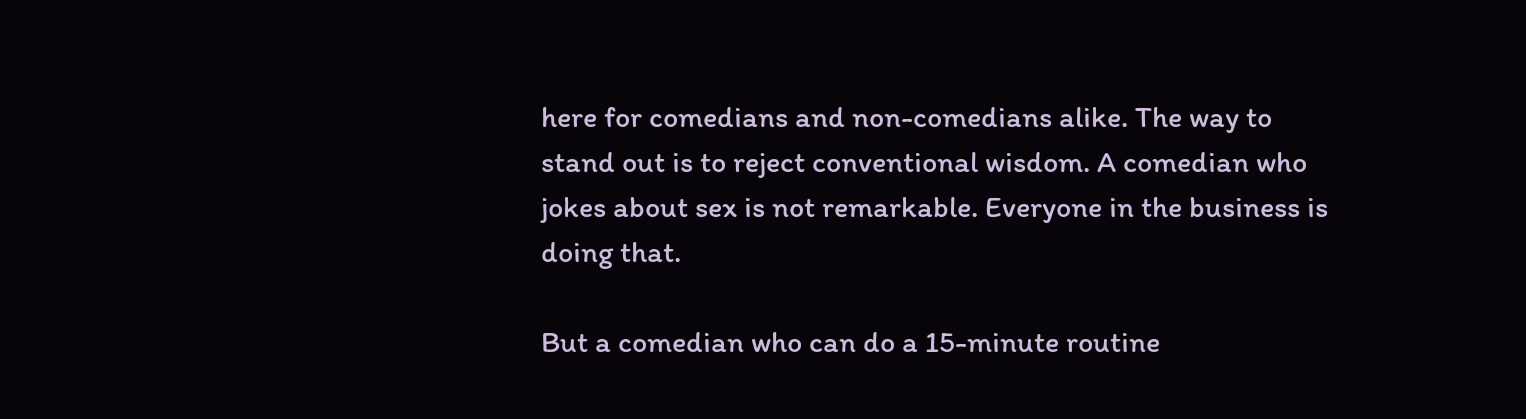here for comedians and non-comedians alike. The way to stand out is to reject conventional wisdom. A comedian who jokes about sex is not remarkable. Everyone in the business is doing that.

But a comedian who can do a 15-minute routine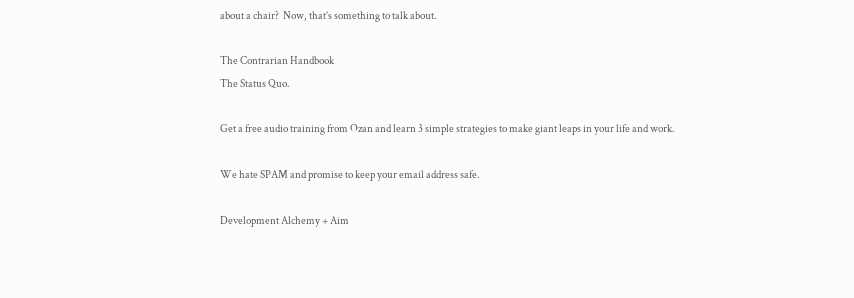about a chair?  Now, that’s something to talk about.

The Contrarian Handbook
The Status Quo.

Get a free audio training from Ozan and learn 3 simple strategies to make giant leaps in your life and work.

We hate SPAM and promise to keep your email address safe.

Development Alchemy + Aim